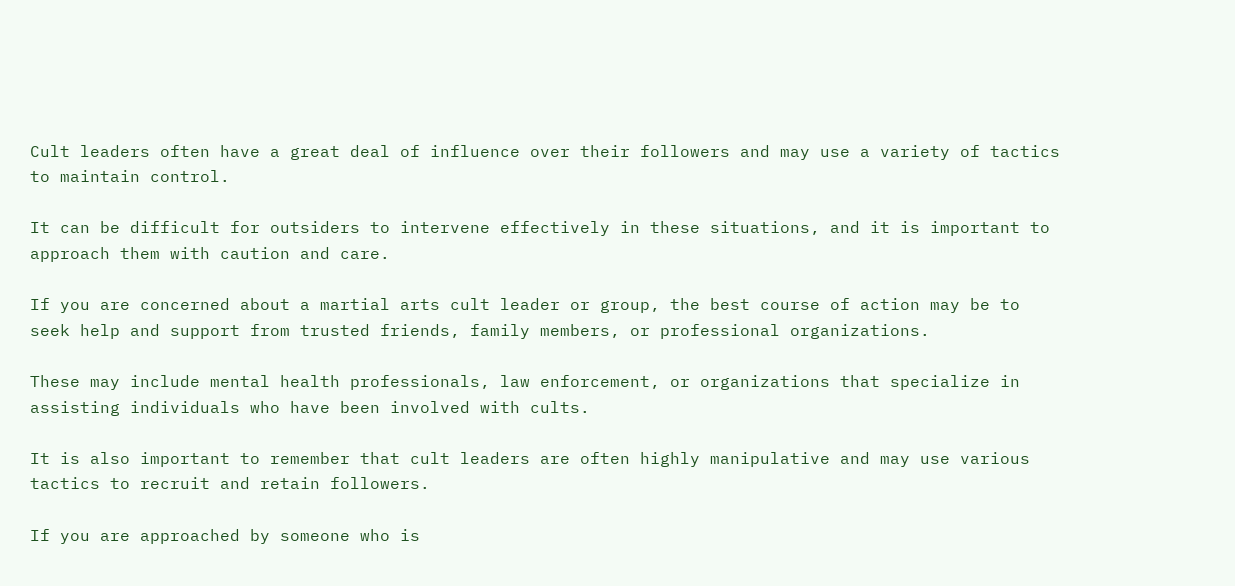Cult leaders often have a great deal of influence over their followers and may use a variety of tactics to maintain control.

It can be difficult for outsiders to intervene effectively in these situations, and it is important to approach them with caution and care.

If you are concerned about a martial arts cult leader or group, the best course of action may be to seek help and support from trusted friends, family members, or professional organizations.

These may include mental health professionals, law enforcement, or organizations that specialize in assisting individuals who have been involved with cults.

It is also important to remember that cult leaders are often highly manipulative and may use various tactics to recruit and retain followers.

If you are approached by someone who is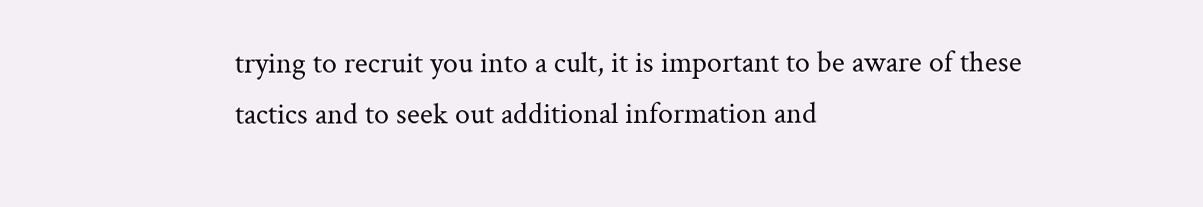trying to recruit you into a cult, it is important to be aware of these tactics and to seek out additional information and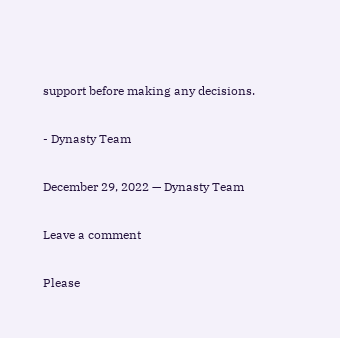support before making any decisions.

- Dynasty Team

December 29, 2022 — Dynasty Team

Leave a comment

Please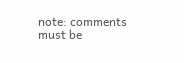note: comments must be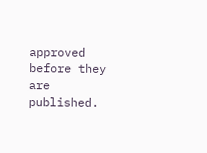approved before they are published.